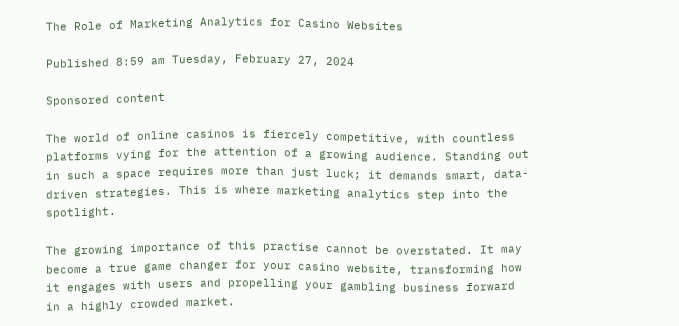The Role of Marketing Analytics for Casino Websites

Published 8:59 am Tuesday, February 27, 2024

Sponsored content

The world of online casinos is fiercely competitive, with countless platforms vying for the attention of a growing audience. Standing out in such a space requires more than just luck; it demands smart, data-driven strategies. This is where marketing analytics step into the spotlight.

The growing importance of this practise cannot be overstated. It may become a true game changer for your casino website, transforming how it engages with users and propelling your gambling business forward in a highly crowded market.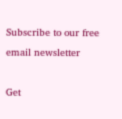Subscribe to our free email newsletter

Get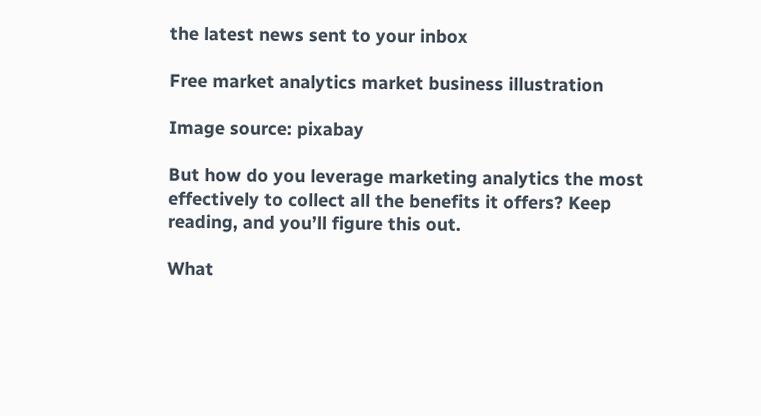the latest news sent to your inbox

Free market analytics market business illustration

Image source: pixabay

But how do you leverage marketing analytics the most effectively to collect all the benefits it offers? Keep reading, and you’ll figure this out.

What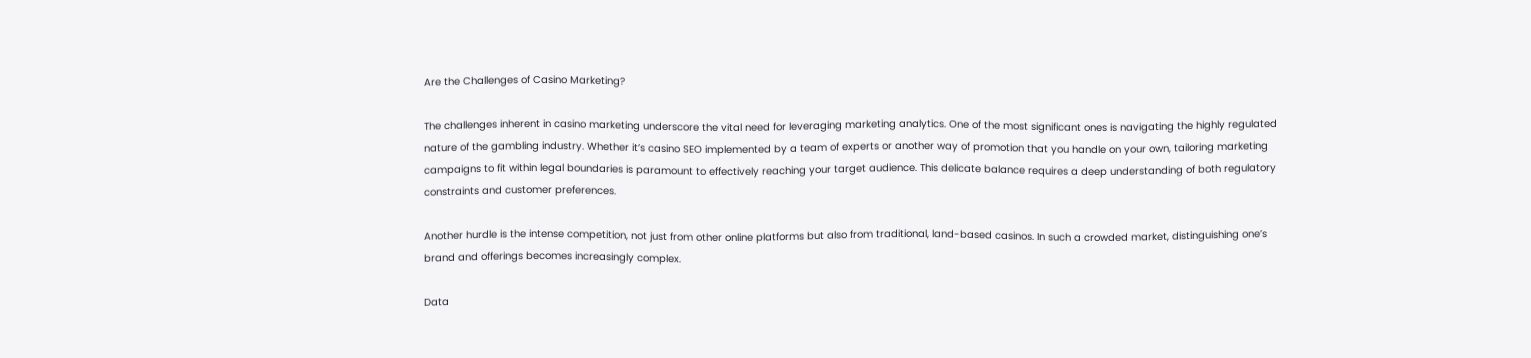Are the Challenges of Casino Marketing?

The challenges inherent in casino marketing underscore the vital need for leveraging marketing analytics. One of the most significant ones is navigating the highly regulated nature of the gambling industry. Whether it’s casino SEO implemented by a team of experts or another way of promotion that you handle on your own, tailoring marketing campaigns to fit within legal boundaries is paramount to effectively reaching your target audience. This delicate balance requires a deep understanding of both regulatory constraints and customer preferences.

Another hurdle is the intense competition, not just from other online platforms but also from traditional, land-based casinos. In such a crowded market, distinguishing one’s brand and offerings becomes increasingly complex.

Data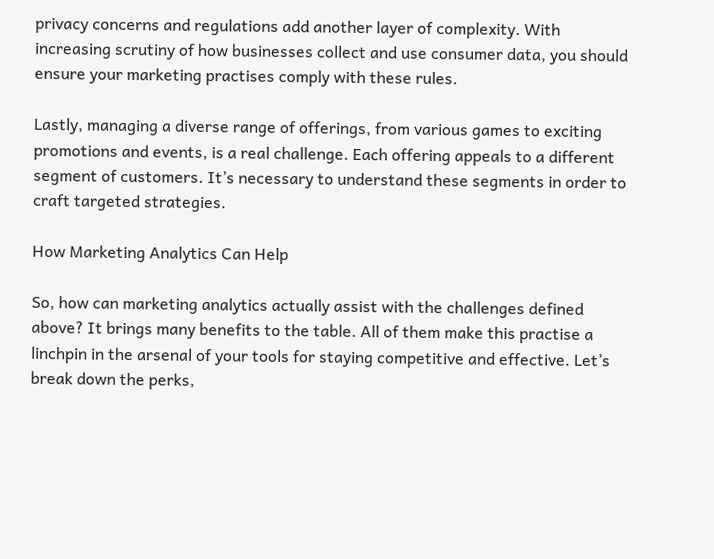privacy concerns and regulations add another layer of complexity. With increasing scrutiny of how businesses collect and use consumer data, you should ensure your marketing practises comply with these rules.

Lastly, managing a diverse range of offerings, from various games to exciting promotions and events, is a real challenge. Each offering appeals to a different segment of customers. It’s necessary to understand these segments in order to craft targeted strategies.

How Marketing Analytics Can Help

So, how can marketing analytics actually assist with the challenges defined above? It brings many benefits to the table. All of them make this practise a linchpin in the arsenal of your tools for staying competitive and effective. Let’s break down the perks,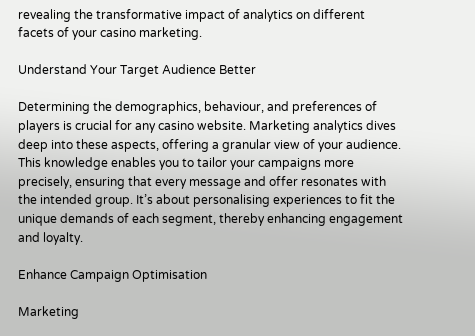revealing the transformative impact of analytics on different facets of your casino marketing.

Understand Your Target Audience Better

Determining the demographics, behaviour, and preferences of players is crucial for any casino website. Marketing analytics dives deep into these aspects, offering a granular view of your audience. This knowledge enables you to tailor your campaigns more precisely, ensuring that every message and offer resonates with the intended group. It’s about personalising experiences to fit the unique demands of each segment, thereby enhancing engagement and loyalty.

Enhance Campaign Optimisation

Marketing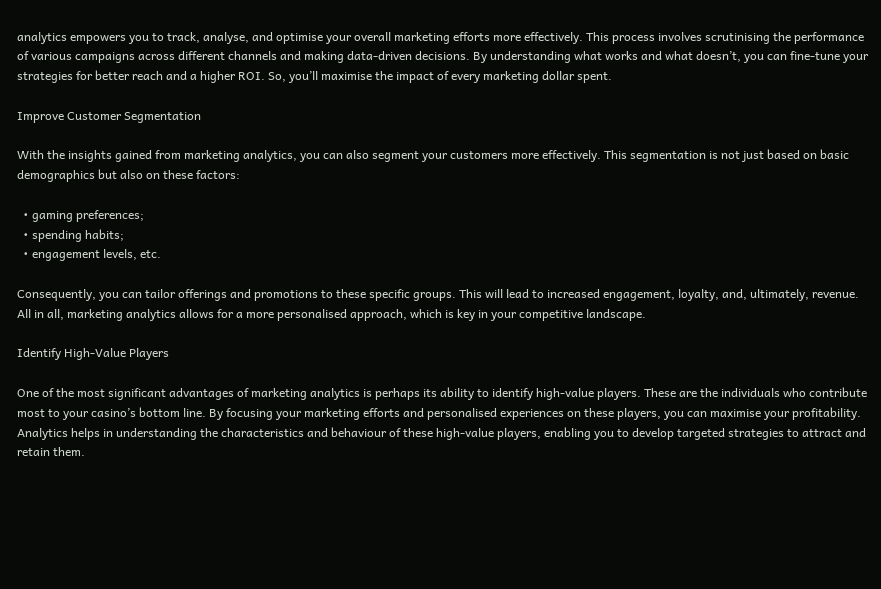analytics empowers you to track, analyse, and optimise your overall marketing efforts more effectively. This process involves scrutinising the performance of various campaigns across different channels and making data-driven decisions. By understanding what works and what doesn’t, you can fine-tune your strategies for better reach and a higher ROI. So, you’ll maximise the impact of every marketing dollar spent.

Improve Customer Segmentation

With the insights gained from marketing analytics, you can also segment your customers more effectively. This segmentation is not just based on basic demographics but also on these factors:

  • gaming preferences;
  • spending habits;
  • engagement levels, etc.

Consequently, you can tailor offerings and promotions to these specific groups. This will lead to increased engagement, loyalty, and, ultimately, revenue. All in all, marketing analytics allows for a more personalised approach, which is key in your competitive landscape.

Identify High-Value Players

One of the most significant advantages of marketing analytics is perhaps its ability to identify high-value players. These are the individuals who contribute most to your casino’s bottom line. By focusing your marketing efforts and personalised experiences on these players, you can maximise your profitability. Analytics helps in understanding the characteristics and behaviour of these high-value players, enabling you to develop targeted strategies to attract and retain them.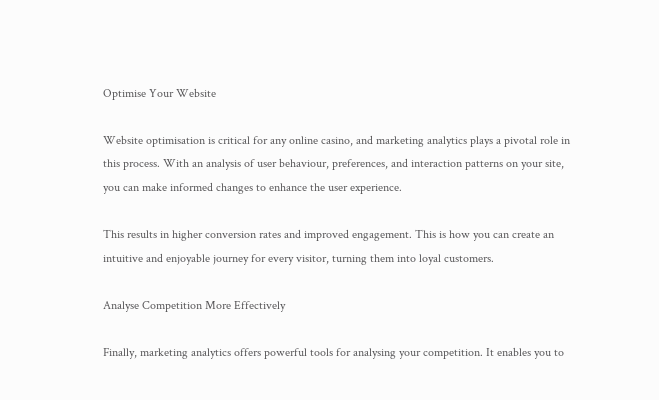Optimise Your Website

Website optimisation is critical for any online casino, and marketing analytics plays a pivotal role in this process. With an analysis of user behaviour, preferences, and interaction patterns on your site, you can make informed changes to enhance the user experience.

This results in higher conversion rates and improved engagement. This is how you can create an intuitive and enjoyable journey for every visitor, turning them into loyal customers.

Analyse Competition More Effectively

Finally, marketing analytics offers powerful tools for analysing your competition. It enables you to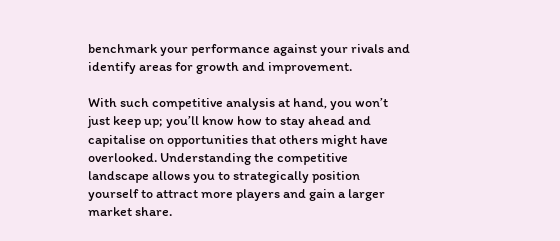benchmark your performance against your rivals and identify areas for growth and improvement.

With such competitive analysis at hand, you won’t just keep up; you’ll know how to stay ahead and capitalise on opportunities that others might have overlooked. Understanding the competitive landscape allows you to strategically position yourself to attract more players and gain a larger market share.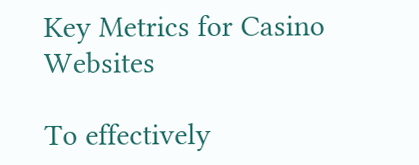Key Metrics for Casino Websites

To effectively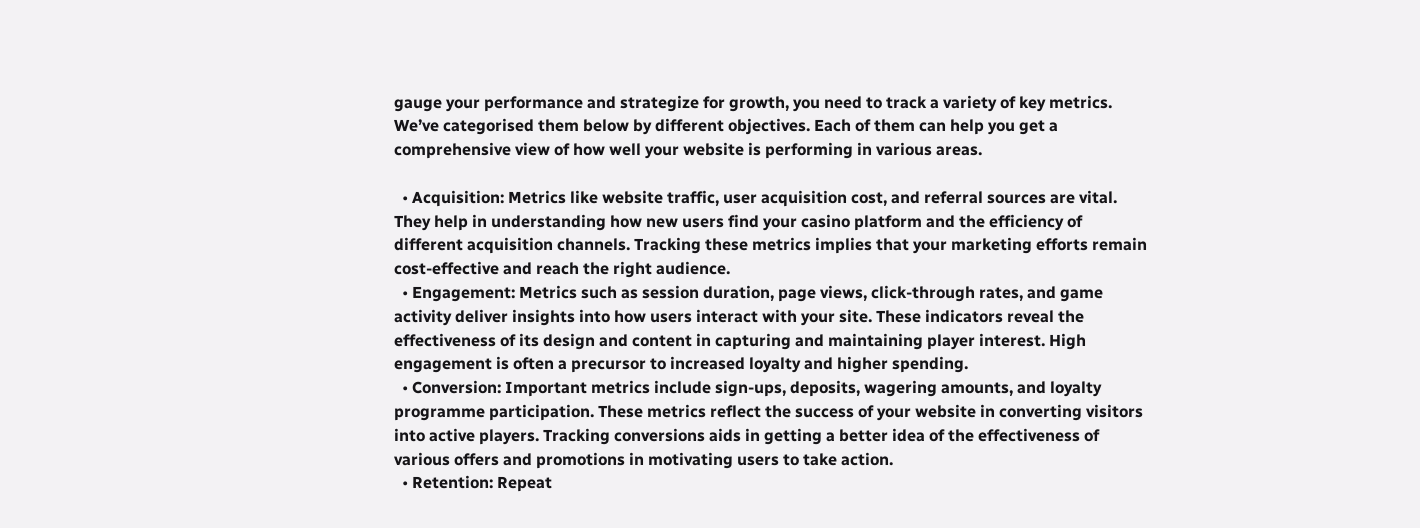gauge your performance and strategize for growth, you need to track a variety of key metrics. We’ve categorised them below by different objectives. Each of them can help you get a comprehensive view of how well your website is performing in various areas.

  • Acquisition: Metrics like website traffic, user acquisition cost, and referral sources are vital. They help in understanding how new users find your casino platform and the efficiency of different acquisition channels. Tracking these metrics implies that your marketing efforts remain cost-effective and reach the right audience.
  • Engagement: Metrics such as session duration, page views, click-through rates, and game activity deliver insights into how users interact with your site. These indicators reveal the effectiveness of its design and content in capturing and maintaining player interest. High engagement is often a precursor to increased loyalty and higher spending.
  • Conversion: Important metrics include sign-ups, deposits, wagering amounts, and loyalty programme participation. These metrics reflect the success of your website in converting visitors into active players. Tracking conversions aids in getting a better idea of the effectiveness of various offers and promotions in motivating users to take action.
  • Retention: Repeat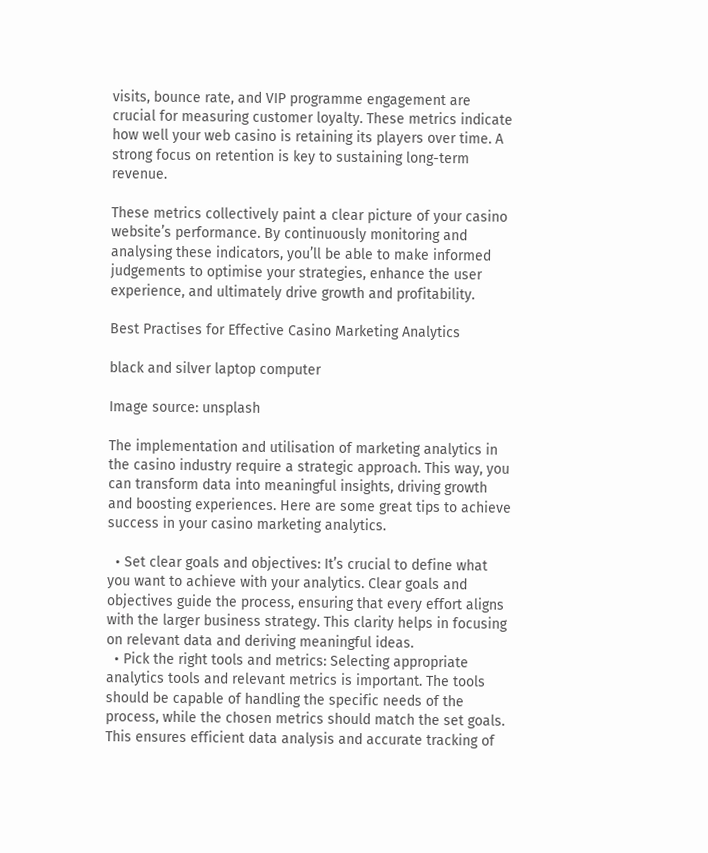visits, bounce rate, and VIP programme engagement are crucial for measuring customer loyalty. These metrics indicate how well your web casino is retaining its players over time. A strong focus on retention is key to sustaining long-term revenue.

These metrics collectively paint a clear picture of your casino website’s performance. By continuously monitoring and analysing these indicators, you’ll be able to make informed judgements to optimise your strategies, enhance the user experience, and ultimately drive growth and profitability.

Best Practises for Effective Casino Marketing Analytics

black and silver laptop computer

Image source: unsplash

The implementation and utilisation of marketing analytics in the casino industry require a strategic approach. This way, you can transform data into meaningful insights, driving growth and boosting experiences. Here are some great tips to achieve success in your casino marketing analytics.

  • Set clear goals and objectives: It’s crucial to define what you want to achieve with your analytics. Clear goals and objectives guide the process, ensuring that every effort aligns with the larger business strategy. This clarity helps in focusing on relevant data and deriving meaningful ideas.
  • Pick the right tools and metrics: Selecting appropriate analytics tools and relevant metrics is important. The tools should be capable of handling the specific needs of the process, while the chosen metrics should match the set goals. This ensures efficient data analysis and accurate tracking of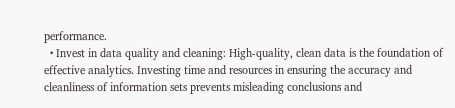performance.
  • Invest in data quality and cleaning: High-quality, clean data is the foundation of effective analytics. Investing time and resources in ensuring the accuracy and cleanliness of information sets prevents misleading conclusions and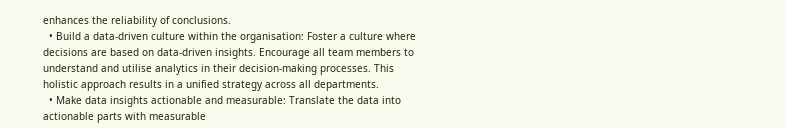enhances the reliability of conclusions.
  • Build a data-driven culture within the organisation: Foster a culture where decisions are based on data-driven insights. Encourage all team members to understand and utilise analytics in their decision-making processes. This holistic approach results in a unified strategy across all departments.
  • Make data insights actionable and measurable: Translate the data into actionable parts with measurable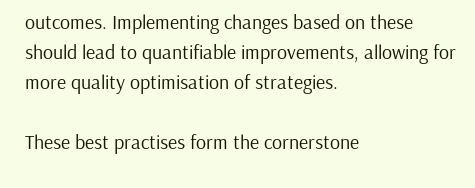outcomes. Implementing changes based on these should lead to quantifiable improvements, allowing for more quality optimisation of strategies.

These best practises form the cornerstone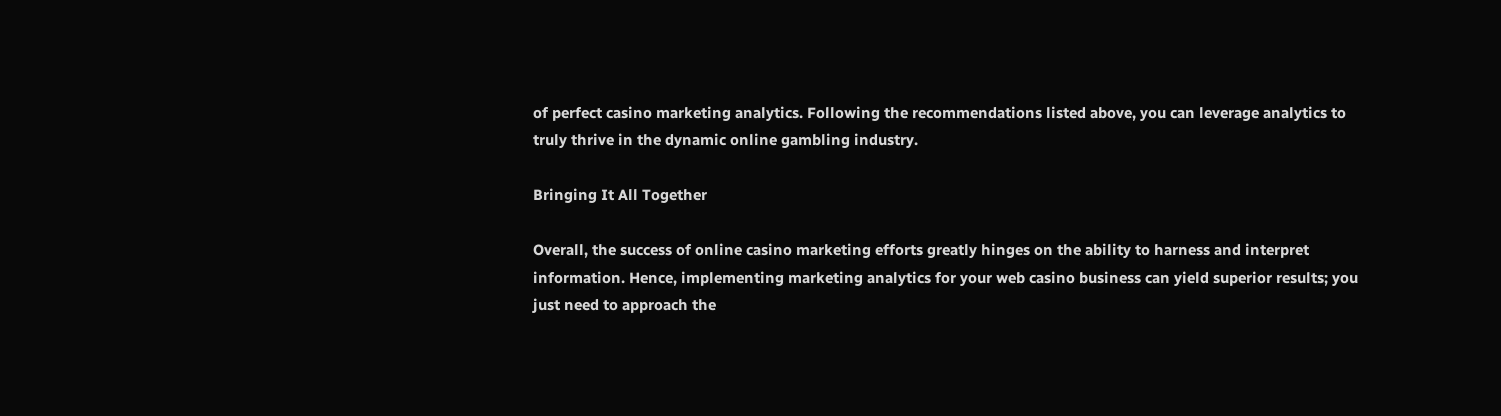of perfect casino marketing analytics. Following the recommendations listed above, you can leverage analytics to truly thrive in the dynamic online gambling industry.

Bringing It All Together

Overall, the success of online casino marketing efforts greatly hinges on the ability to harness and interpret information. Hence, implementing marketing analytics for your web casino business can yield superior results; you just need to approach the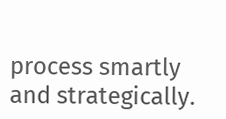process smartly and strategically.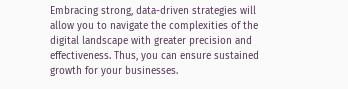Embracing strong, data-driven strategies will allow you to navigate the complexities of the digital landscape with greater precision and effectiveness. Thus, you can ensure sustained growth for your businesses.